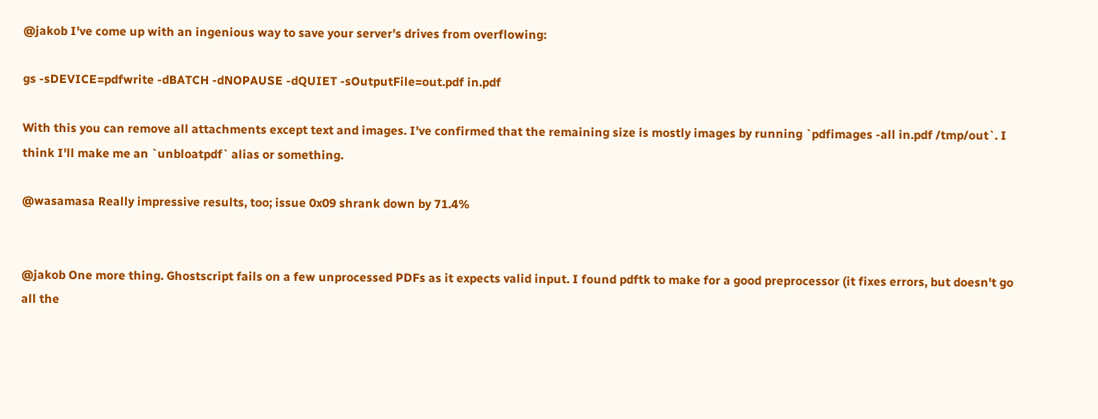@jakob I've come up with an ingenious way to save your server's drives from overflowing:

gs -sDEVICE=pdfwrite -dBATCH -dNOPAUSE -dQUIET -sOutputFile=out.pdf in.pdf

With this you can remove all attachments except text and images. I've confirmed that the remaining size is mostly images by running `pdfimages -all in.pdf /tmp/out`. I think I'll make me an `unbloatpdf` alias or something.

@wasamasa Really impressive results, too; issue 0x09 shrank down by 71.4%


@jakob One more thing. Ghostscript fails on a few unprocessed PDFs as it expects valid input. I found pdftk to make for a good preprocessor (it fixes errors, but doesn't go all the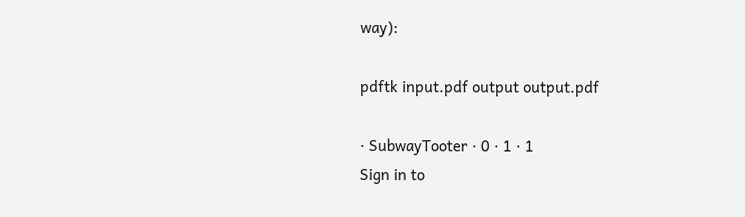way):

pdftk input.pdf output output.pdf

· SubwayTooter · 0 · 1 · 1
Sign in to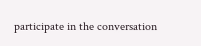participate in the conversation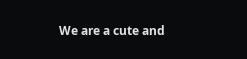We are a cute and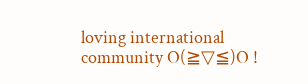loving international community O(≧▽≦)O !